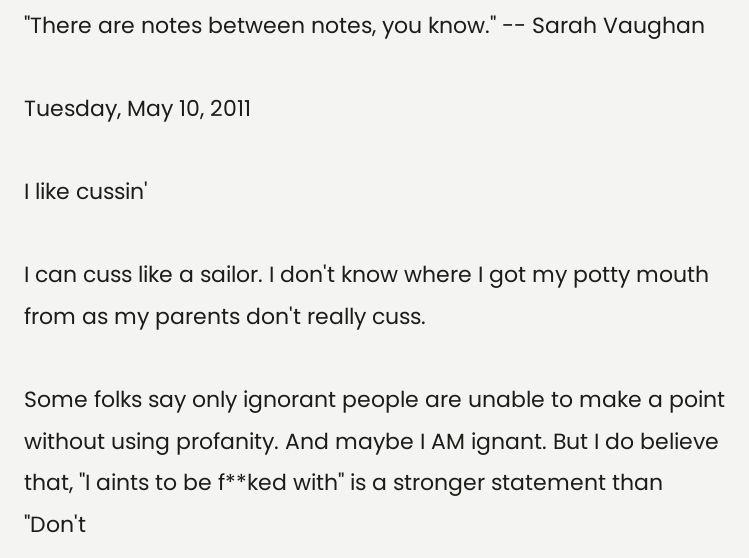"There are notes between notes, you know." -- Sarah Vaughan

Tuesday, May 10, 2011

I like cussin'

I can cuss like a sailor. I don't know where I got my potty mouth from as my parents don't really cuss.

Some folks say only ignorant people are unable to make a point without using profanity. And maybe I AM ignant. But I do believe that, "I aints to be f**ked with" is a stronger statement than "Don't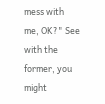mess with me, OK?" See with the former, you might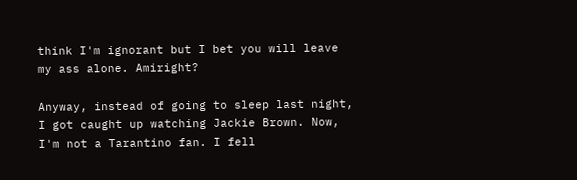think I'm ignorant but I bet you will leave my ass alone. Amiright?

Anyway, instead of going to sleep last night, I got caught up watching Jackie Brown. Now, I'm not a Tarantino fan. I fell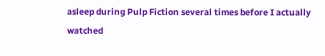asleep during Pulp Fiction several times before I actually watched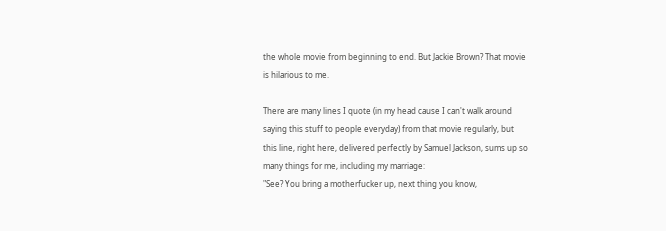the whole movie from beginning to end. But Jackie Brown? That movie is hilarious to me.

There are many lines I quote (in my head cause I can't walk around saying this stuff to people everyday) from that movie regularly, but this line, right here, delivered perfectly by Samuel Jackson, sums up so many things for me, including my marriage:
"See? You bring a motherfucker up, next thing you know,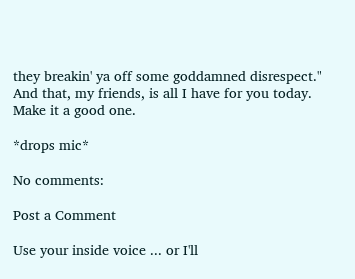they breakin' ya off some goddamned disrespect."
And that, my friends, is all I have for you today. Make it a good one.

*drops mic*

No comments:

Post a Comment

Use your inside voice ... or I'll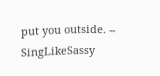put you outside. -- SingLikeSassy